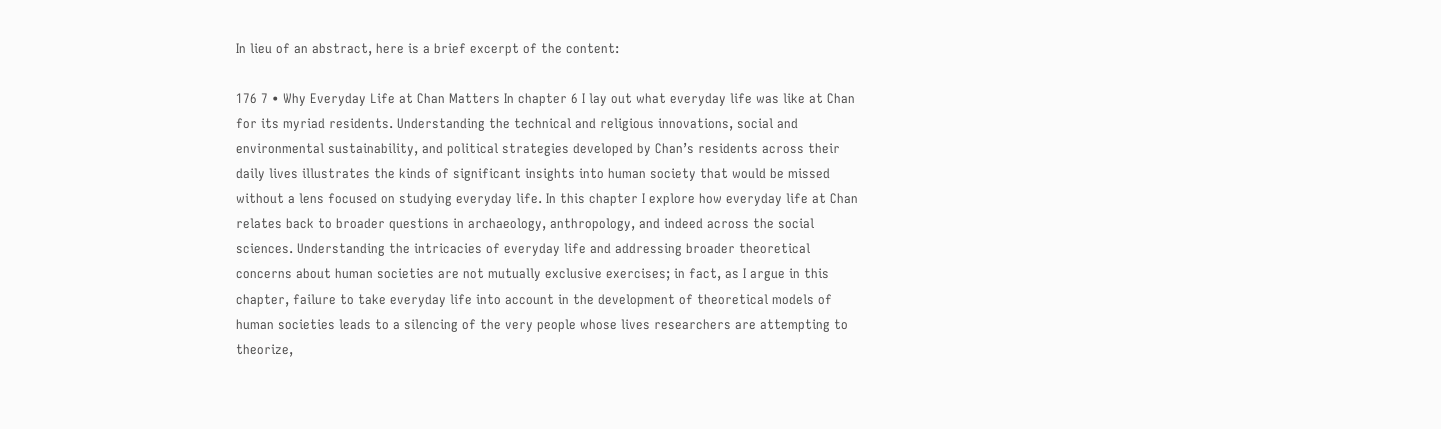In lieu of an abstract, here is a brief excerpt of the content:

176 7 • Why Everyday Life at Chan Matters In chapter 6 I lay out what everyday life was like at Chan for its myriad residents. Understanding the technical and religious innovations, social and environmental sustainability, and political strategies developed by Chan’s residents across their daily lives illustrates the kinds of significant insights into human society that would be missed without a lens focused on studying everyday life. In this chapter I explore how everyday life at Chan relates back to broader questions in archaeology, anthropology, and indeed across the social sciences. Understanding the intricacies of everyday life and addressing broader theoretical concerns about human societies are not mutually exclusive exercises; in fact, as I argue in this chapter, failure to take everyday life into account in the development of theoretical models of human societies leads to a silencing of the very people whose lives researchers are attempting to theorize,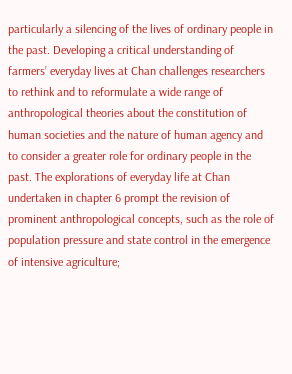particularly a silencing of the lives of ordinary people in the past. Developing a critical understanding of farmers’ everyday lives at Chan challenges researchers to rethink and to reformulate a wide range of anthropological theories about the constitution of human societies and the nature of human agency and to consider a greater role for ordinary people in the past. The explorations of everyday life at Chan undertaken in chapter 6 prompt the revision of prominent anthropological concepts, such as the role of population pressure and state control in the emergence of intensive agriculture;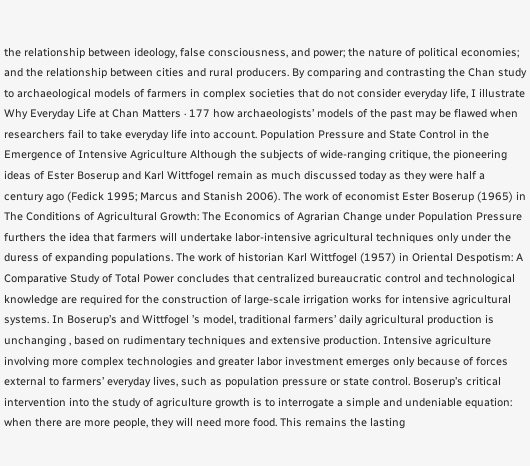the relationship between ideology, false consciousness, and power; the nature of political economies; and the relationship between cities and rural producers. By comparing and contrasting the Chan study to archaeological models of farmers in complex societies that do not consider everyday life, I illustrate Why Everyday Life at Chan Matters · 177 how archaeologists’ models of the past may be flawed when researchers fail to take everyday life into account. Population Pressure and State Control in the Emergence of Intensive Agriculture Although the subjects of wide-ranging critique, the pioneering ideas of Ester Boserup and Karl Wittfogel remain as much discussed today as they were half a century ago (Fedick 1995; Marcus and Stanish 2006). The work of economist Ester Boserup (1965) in The Conditions of Agricultural Growth: The Economics of Agrarian Change under Population Pressure furthers the idea that farmers will undertake labor-intensive agricultural techniques only under the duress of expanding populations. The work of historian Karl Wittfogel (1957) in Oriental Despotism: A Comparative Study of Total Power concludes that centralized bureaucratic control and technological knowledge are required for the construction of large-scale irrigation works for intensive agricultural systems. In Boserup’s and Wittfogel ’s model, traditional farmers’ daily agricultural production is unchanging , based on rudimentary techniques and extensive production. Intensive agriculture involving more complex technologies and greater labor investment emerges only because of forces external to farmers’ everyday lives, such as population pressure or state control. Boserup’s critical intervention into the study of agriculture growth is to interrogate a simple and undeniable equation: when there are more people, they will need more food. This remains the lasting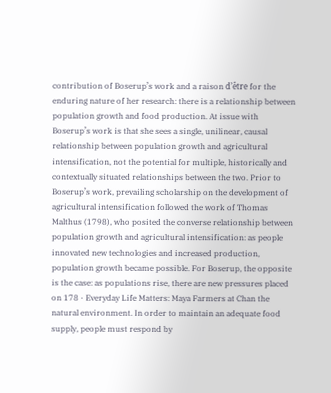contribution of Boserup’s work and a raison d’être for the enduring nature of her research: there is a relationship between population growth and food production. At issue with Boserup’s work is that she sees a single, unilinear, causal relationship between population growth and agricultural intensification, not the potential for multiple, historically and contextually situated relationships between the two. Prior to Boserup’s work, prevailing scholarship on the development of agricultural intensification followed the work of Thomas Malthus (1798), who posited the converse relationship between population growth and agricultural intensification: as people innovated new technologies and increased production, population growth became possible. For Boserup, the opposite is the case: as populations rise, there are new pressures placed on 178 · Everyday Life Matters: Maya Farmers at Chan the natural environment. In order to maintain an adequate food supply, people must respond by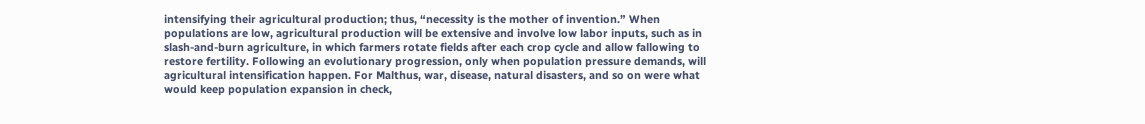intensifying their agricultural production; thus, “necessity is the mother of invention.” When populations are low, agricultural production will be extensive and involve low labor inputs, such as in slash-and-burn agriculture, in which farmers rotate fields after each crop cycle and allow fallowing to restore fertility. Following an evolutionary progression, only when population pressure demands, will agricultural intensification happen. For Malthus, war, disease, natural disasters, and so on were what would keep population expansion in check,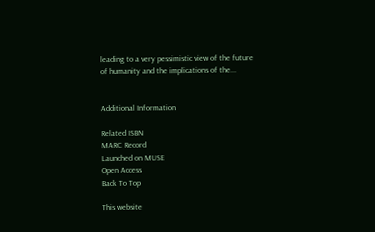leading to a very pessimistic view of the future of humanity and the implications of the...


Additional Information

Related ISBN
MARC Record
Launched on MUSE
Open Access
Back To Top

This website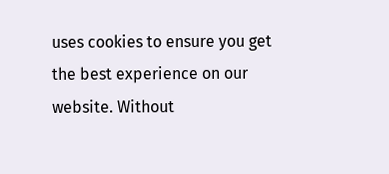uses cookies to ensure you get the best experience on our website. Without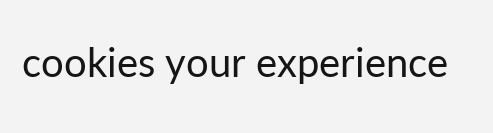cookies your experience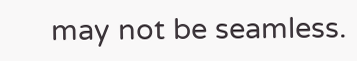may not be seamless.